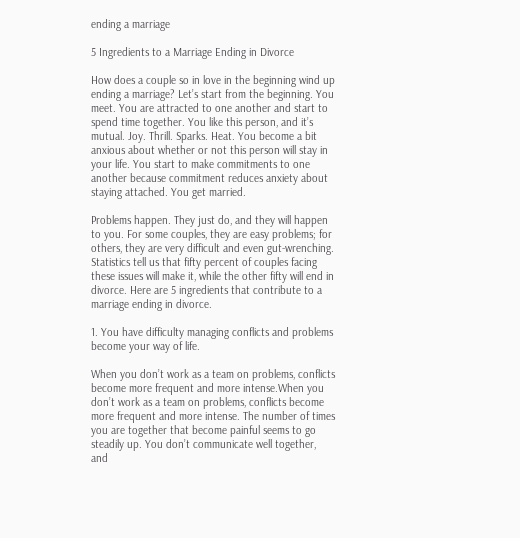ending a marriage

5 Ingredients to a Marriage Ending in Divorce

How does a couple so in love in the beginning wind up ending a marriage? Let’s start from the beginning. You meet. You are attracted to one another and start to spend time together. You like this person, and it’s mutual. Joy. Thrill. Sparks. Heat. You become a bit anxious about whether or not this person will stay in your life. You start to make commitments to one another because commitment reduces anxiety about staying attached. You get married.

Problems happen. They just do, and they will happen to you. For some couples, they are easy problems; for others, they are very difficult and even gut-wrenching. Statistics tell us that fifty percent of couples facing these issues will make it, while the other fifty will end in divorce. Here are 5 ingredients that contribute to a marriage ending in divorce.

1. You have difficulty managing conflicts and problems become your way of life.

When you don’t work as a team on problems, conflicts become more frequent and more intense.When you don’t work as a team on problems, conflicts become more frequent and more intense. The number of times you are together that become painful seems to go steadily up. You don’t communicate well together, and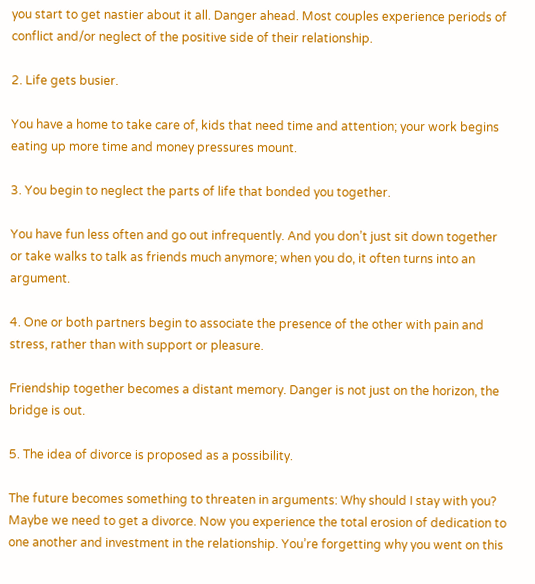you start to get nastier about it all. Danger ahead. Most couples experience periods of conflict and/or neglect of the positive side of their relationship.

2. Life gets busier.

You have a home to take care of, kids that need time and attention; your work begins eating up more time and money pressures mount.

3. You begin to neglect the parts of life that bonded you together.

You have fun less often and go out infrequently. And you don’t just sit down together or take walks to talk as friends much anymore; when you do, it often turns into an argument.

4. One or both partners begin to associate the presence of the other with pain and stress, rather than with support or pleasure.

Friendship together becomes a distant memory. Danger is not just on the horizon, the bridge is out.

5. The idea of divorce is proposed as a possibility.

The future becomes something to threaten in arguments: Why should I stay with you? Maybe we need to get a divorce. Now you experience the total erosion of dedication to one another and investment in the relationship. You’re forgetting why you went on this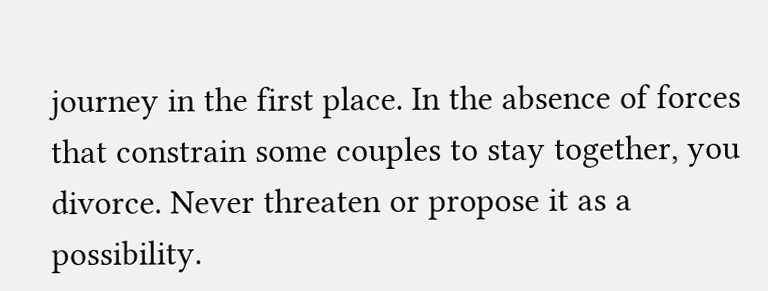journey in the first place. In the absence of forces that constrain some couples to stay together, you divorce. Never threaten or propose it as a possibility.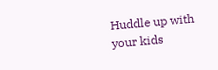Huddle up with your kids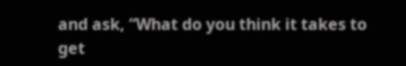and ask, “What do you think it takes to get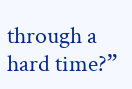through a hard time?”